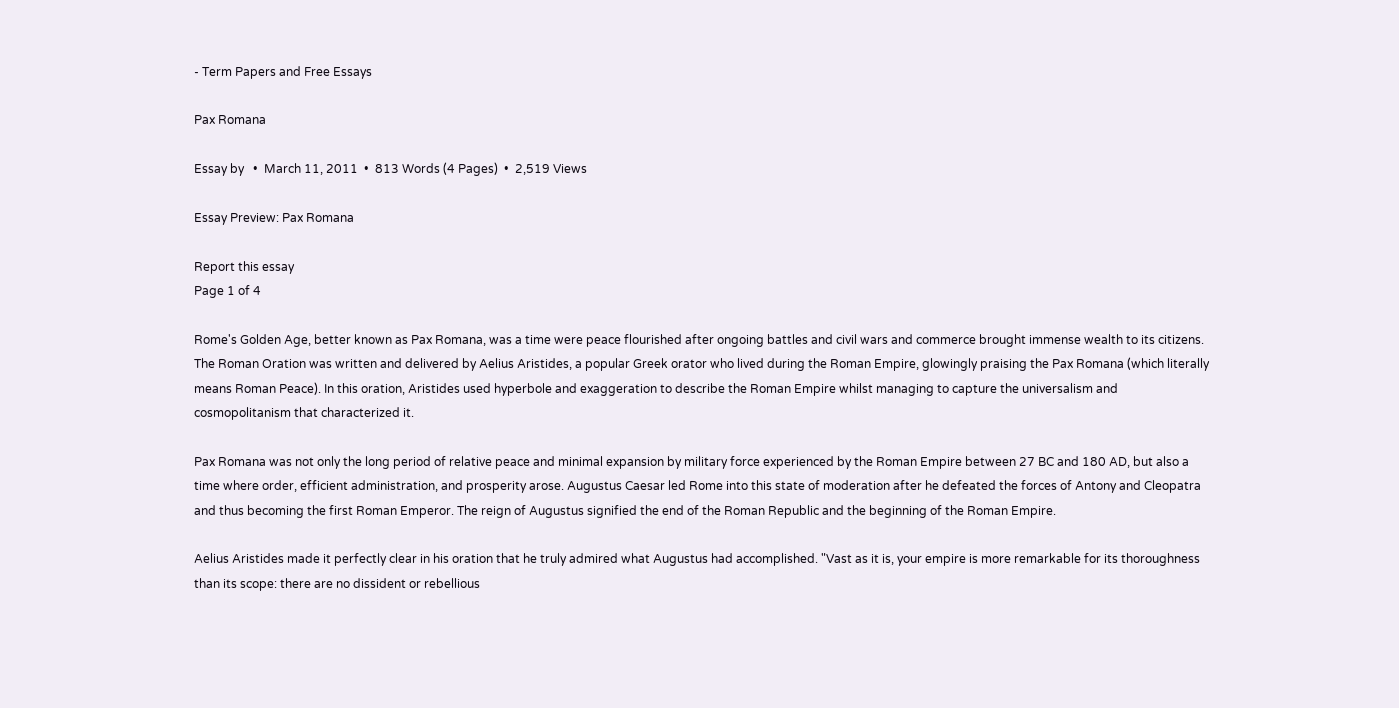- Term Papers and Free Essays

Pax Romana

Essay by   •  March 11, 2011  •  813 Words (4 Pages)  •  2,519 Views

Essay Preview: Pax Romana

Report this essay
Page 1 of 4

Rome's Golden Age, better known as Pax Romana, was a time were peace flourished after ongoing battles and civil wars and commerce brought immense wealth to its citizens. The Roman Oration was written and delivered by Aelius Aristides, a popular Greek orator who lived during the Roman Empire, glowingly praising the Pax Romana (which literally means Roman Peace). In this oration, Aristides used hyperbole and exaggeration to describe the Roman Empire whilst managing to capture the universalism and cosmopolitanism that characterized it.

Pax Romana was not only the long period of relative peace and minimal expansion by military force experienced by the Roman Empire between 27 BC and 180 AD, but also a time where order, efficient administration, and prosperity arose. Augustus Caesar led Rome into this state of moderation after he defeated the forces of Antony and Cleopatra and thus becoming the first Roman Emperor. The reign of Augustus signified the end of the Roman Republic and the beginning of the Roman Empire.

Aelius Aristides made it perfectly clear in his oration that he truly admired what Augustus had accomplished. "Vast as it is, your empire is more remarkable for its thoroughness than its scope: there are no dissident or rebellious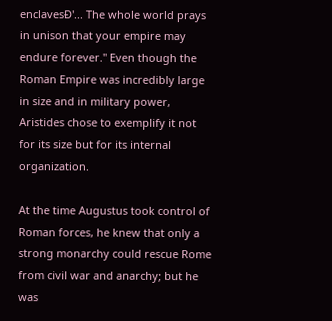enclavesÐ'... The whole world prays in unison that your empire may endure forever." Even though the Roman Empire was incredibly large in size and in military power, Aristides chose to exemplify it not for its size but for its internal organization.

At the time Augustus took control of Roman forces, he knew that only a strong monarchy could rescue Rome from civil war and anarchy; but he was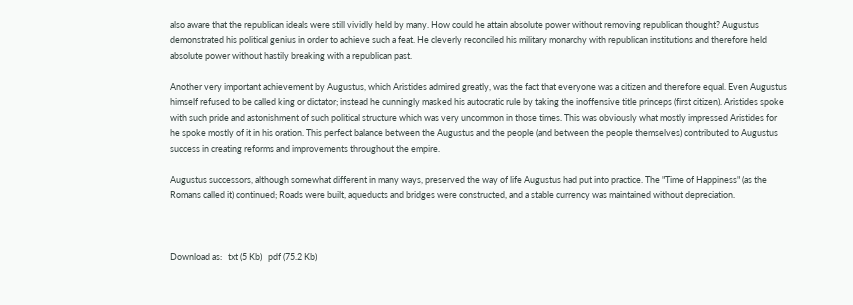also aware that the republican ideals were still vividly held by many. How could he attain absolute power without removing republican thought? Augustus demonstrated his political genius in order to achieve such a feat. He cleverly reconciled his military monarchy with republican institutions and therefore held absolute power without hastily breaking with a republican past.

Another very important achievement by Augustus, which Aristides admired greatly, was the fact that everyone was a citizen and therefore equal. Even Augustus himself refused to be called king or dictator; instead he cunningly masked his autocratic rule by taking the inoffensive title princeps (first citizen). Aristides spoke with such pride and astonishment of such political structure which was very uncommon in those times. This was obviously what mostly impressed Aristides for he spoke mostly of it in his oration. This perfect balance between the Augustus and the people (and between the people themselves) contributed to Augustus success in creating reforms and improvements throughout the empire.

Augustus successors, although somewhat different in many ways, preserved the way of life Augustus had put into practice. The "Time of Happiness" (as the Romans called it) continued; Roads were built, aqueducts and bridges were constructed, and a stable currency was maintained without depreciation.



Download as:   txt (5 Kb)   pdf (75.2 Kb)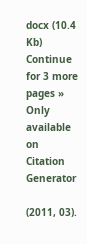docx (10.4 Kb)
Continue for 3 more pages »
Only available on
Citation Generator

(2011, 03).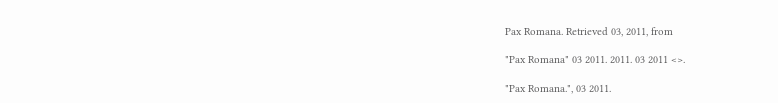Pax Romana. Retrieved 03, 2011, from

"Pax Romana" 03 2011. 2011. 03 2011 <>.

"Pax Romana.", 03 2011.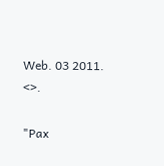Web. 03 2011. <>.

"Pax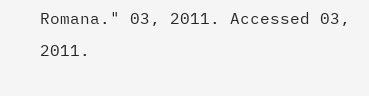Romana." 03, 2011. Accessed 03, 2011.